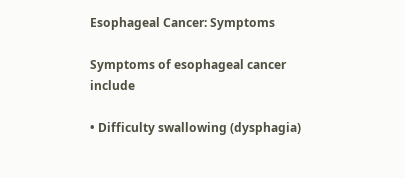Esophageal Cancer: Symptoms

Symptoms of esophageal cancer include

• Difficulty swallowing (dysphagia)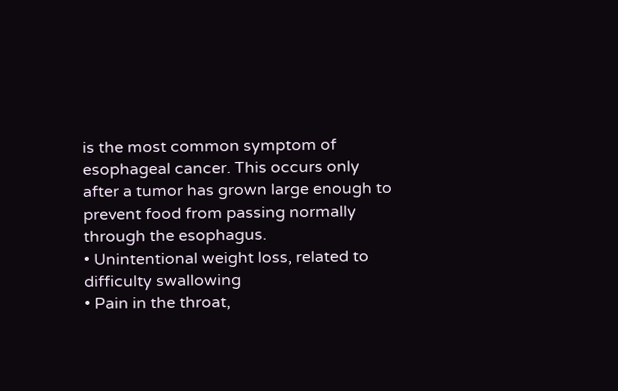is the most common symptom of esophageal cancer. This occurs only after a tumor has grown large enough to prevent food from passing normally through the esophagus.
• Unintentional weight loss, related to difficulty swallowing
• Pain in the throat,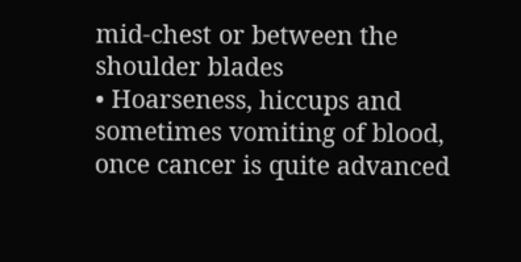mid-chest or between the shoulder blades
• Hoarseness, hiccups and sometimes vomiting of blood, once cancer is quite advanced